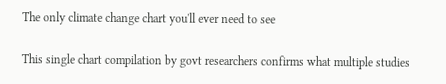The only climate change chart you'll ever need to see

This single chart compilation by govt researchers confirms what multiple studies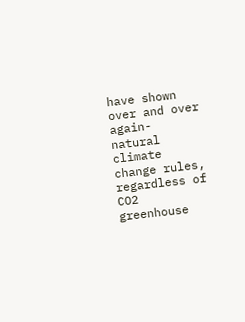have shown over and over again- natural climate change rules, regardless of CO2 greenhouse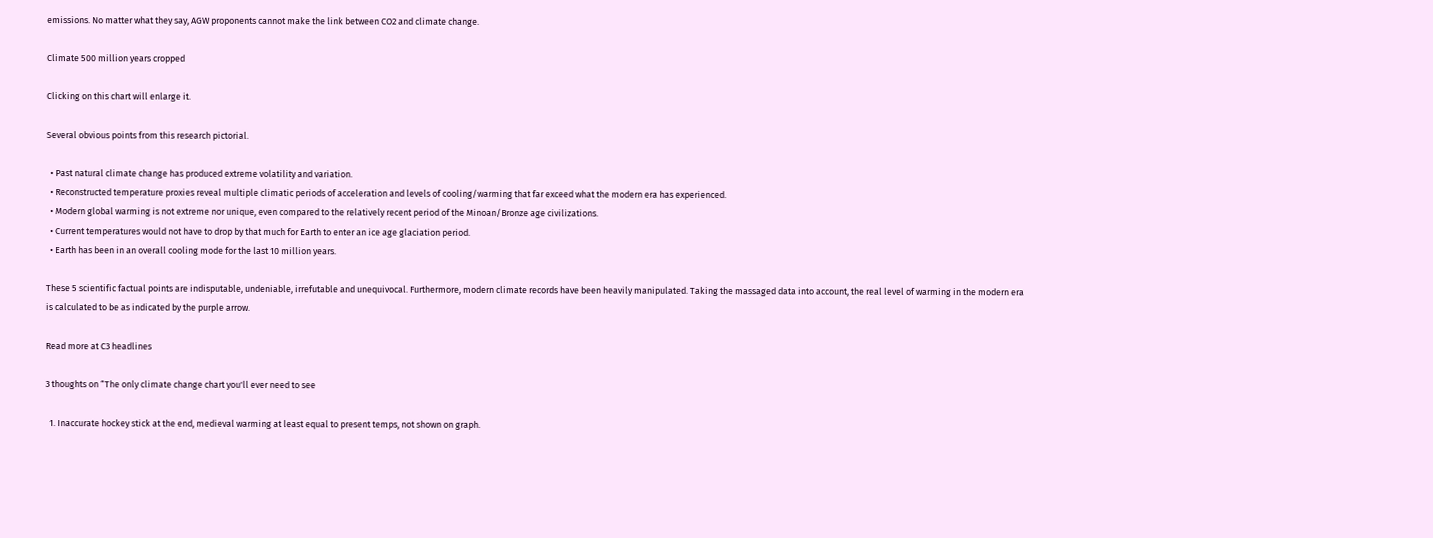emissions. No matter what they say, AGW proponents cannot make the link between CO2 and climate change.

Climate 500 million years cropped

Clicking on this chart will enlarge it.

Several obvious points from this research pictorial.

  • Past natural climate change has produced extreme volatility and variation.
  • Reconstructed temperature proxies reveal multiple climatic periods of acceleration and levels of cooling/warming that far exceed what the modern era has experienced.
  • Modern global warming is not extreme nor unique, even compared to the relatively recent period of the Minoan/Bronze age civilizations.
  • Current temperatures would not have to drop by that much for Earth to enter an ice age glaciation period.
  • Earth has been in an overall cooling mode for the last 10 million years.

These 5 scientific factual points are indisputable, undeniable, irrefutable and unequivocal. Furthermore, modern climate records have been heavily manipulated. Taking the massaged data into account, the real level of warming in the modern era is calculated to be as indicated by the purple arrow.

Read more at C3 headlines

3 thoughts on “The only climate change chart you'll ever need to see

  1. Inaccurate hockey stick at the end, medieval warming at least equal to present temps, not shown on graph.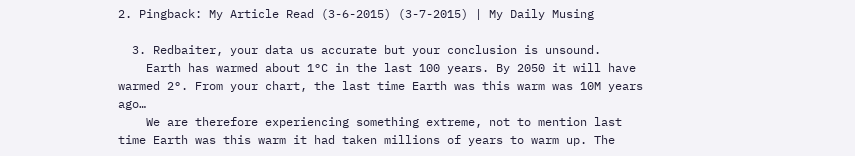2. Pingback: My Article Read (3-6-2015) (3-7-2015) | My Daily Musing

  3. Redbaiter, your data us accurate but your conclusion is unsound.
    Earth has warmed about 1°C in the last 100 years. By 2050 it will have warmed 2°. From your chart, the last time Earth was this warm was 10M years ago…
    We are therefore experiencing something extreme, not to mention last time Earth was this warm it had taken millions of years to warm up. The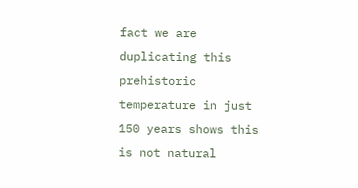fact we are duplicating this prehistoric temperature in just 150 years shows this is not natural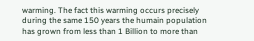warming. The fact this warming occurs precisely during the same 150 years the humain population has grown from less than 1 Billion to more than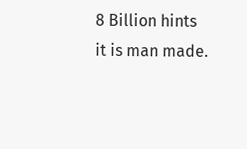8 Billion hints it is man made.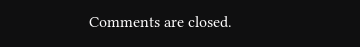Comments are closed.